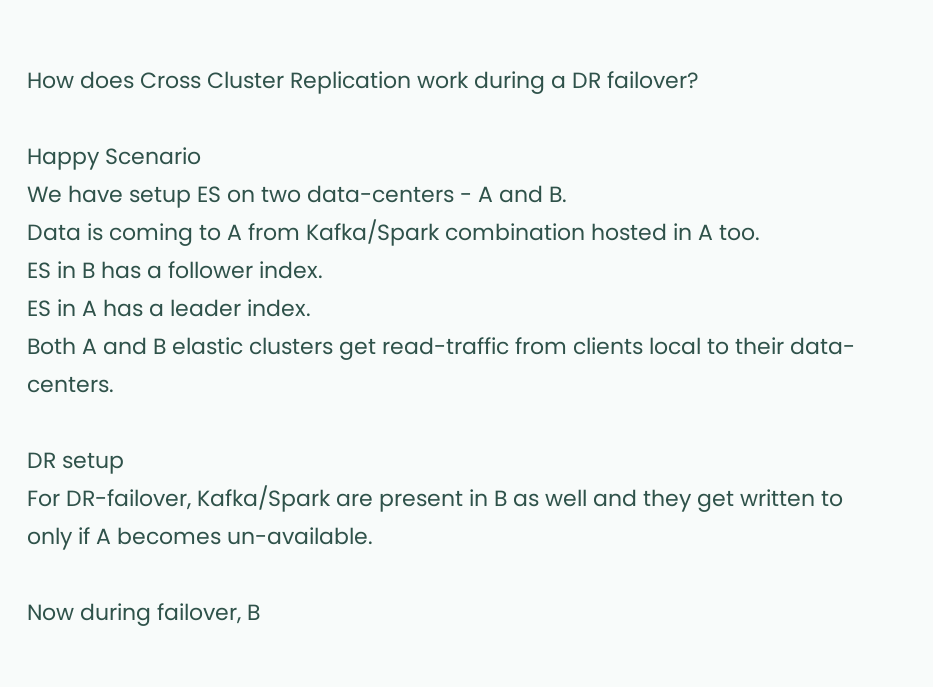How does Cross Cluster Replication work during a DR failover?

Happy Scenario
We have setup ES on two data-centers - A and B.
Data is coming to A from Kafka/Spark combination hosted in A too.
ES in B has a follower index.
ES in A has a leader index.
Both A and B elastic clusters get read-traffic from clients local to their data-centers.

DR setup
For DR-failover, Kafka/Spark are present in B as well and they get written to only if A becomes un-available.

Now during failover, B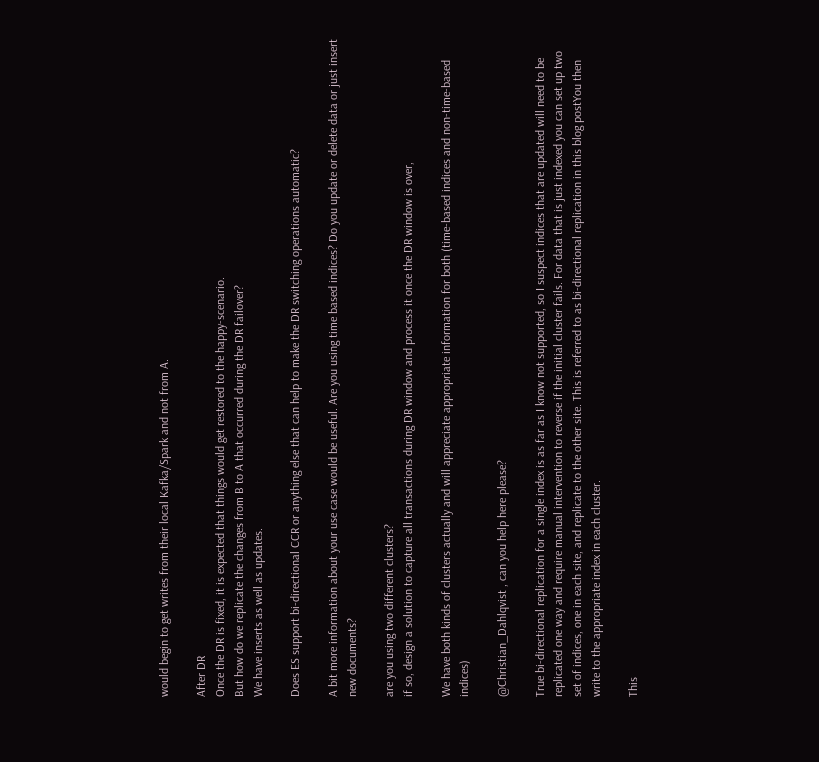would begin to get writes from their local Kafka/Spark and not from A.

After DR
Once the DR is fixed, it is expected that things would get restored to the happy-scenario.
But how do we replicate the changes from B to A that occurred during the DR failover?
We have inserts as well as updates.

Does ES support bi-directional CCR or anything else that can help to make the DR switching operations automatic?

A bit more information about your use case would be useful. Are you using time based indices? Do you update or delete data or just insert new documents?

are you using two different clusters?
if so, design a solution to capture all transactions during DR window and process it once the DR window is over,

We have both kinds of clusters actually and will appreciate appropriate information for both (time-based indices and non-time-based indices)

@Christian_Dahlqvist , can you help here please?

True bi-directional replication for a single index is as far as I know not supported, so I suspect indices that are updated will need to be replicated one way and require manual intervention to reverse if the initial cluster fails. For data that is just indexed you can set up two set of indices, one in each site, and replicate to the other site. This is referred to as bi-directional replication in this blog postYou then write to the appropriate index in each cluster.

This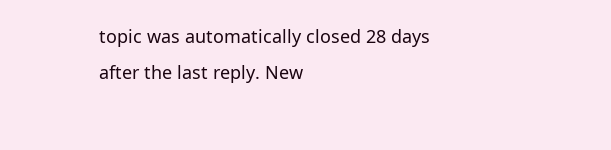topic was automatically closed 28 days after the last reply. New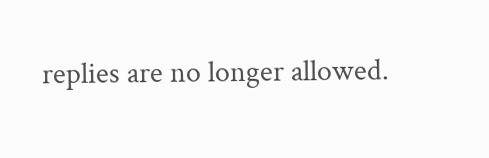replies are no longer allowed.